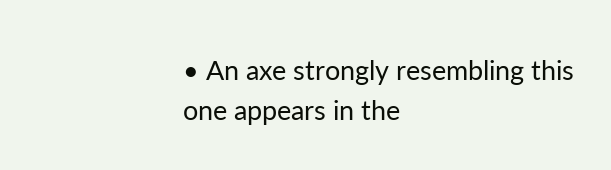• An axe strongly resembling this one appears in the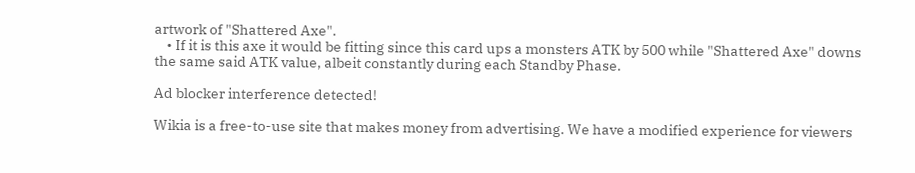artwork of "Shattered Axe".
    • If it is this axe it would be fitting since this card ups a monsters ATK by 500 while "Shattered Axe" downs the same said ATK value, albeit constantly during each Standby Phase.

Ad blocker interference detected!

Wikia is a free-to-use site that makes money from advertising. We have a modified experience for viewers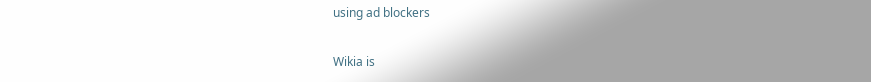using ad blockers

Wikia is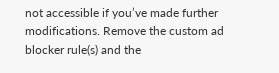not accessible if you’ve made further modifications. Remove the custom ad blocker rule(s) and the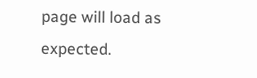page will load as expected.